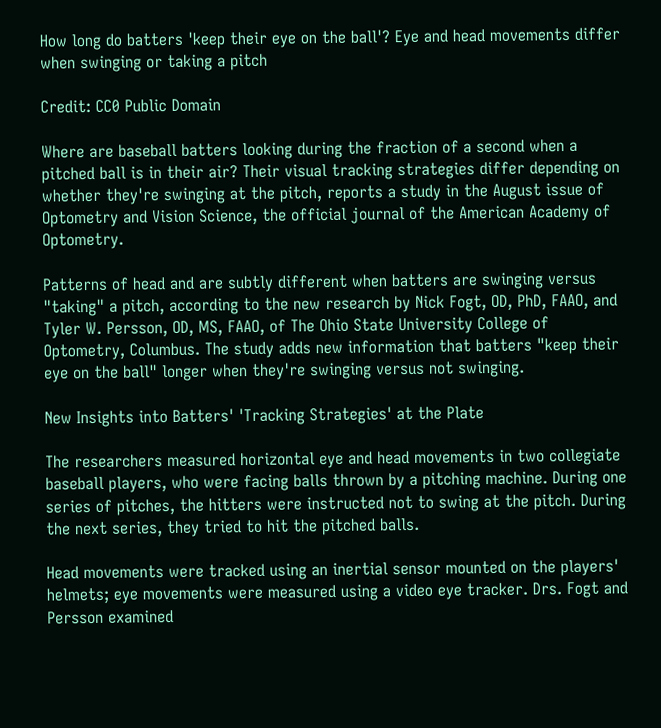How long do batters 'keep their eye on the ball'? Eye and head movements differ when swinging or taking a pitch

Credit: CC0 Public Domain

Where are baseball batters looking during the fraction of a second when a pitched ball is in their air? Their visual tracking strategies differ depending on whether they're swinging at the pitch, reports a study in the August issue of Optometry and Vision Science, the official journal of the American Academy of Optometry.

Patterns of head and are subtly different when batters are swinging versus "taking" a pitch, according to the new research by Nick Fogt, OD, PhD, FAAO, and Tyler W. Persson, OD, MS, FAAO, of The Ohio State University College of Optometry, Columbus. The study adds new information that batters "keep their eye on the ball" longer when they're swinging versus not swinging.

New Insights into Batters' 'Tracking Strategies' at the Plate

The researchers measured horizontal eye and head movements in two collegiate baseball players, who were facing balls thrown by a pitching machine. During one series of pitches, the hitters were instructed not to swing at the pitch. During the next series, they tried to hit the pitched balls.

Head movements were tracked using an inertial sensor mounted on the players' helmets; eye movements were measured using a video eye tracker. Drs. Fogt and Persson examined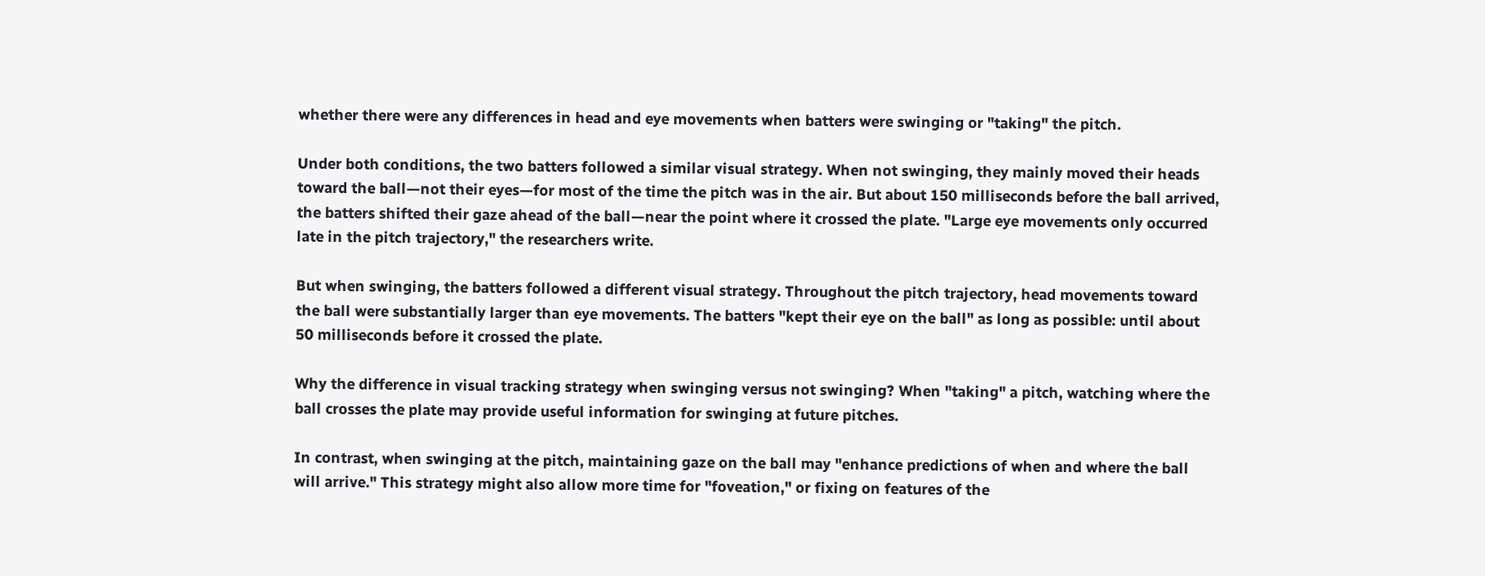whether there were any differences in head and eye movements when batters were swinging or "taking" the pitch.

Under both conditions, the two batters followed a similar visual strategy. When not swinging, they mainly moved their heads toward the ball—not their eyes—for most of the time the pitch was in the air. But about 150 milliseconds before the ball arrived, the batters shifted their gaze ahead of the ball—near the point where it crossed the plate. "Large eye movements only occurred late in the pitch trajectory," the researchers write.

But when swinging, the batters followed a different visual strategy. Throughout the pitch trajectory, head movements toward the ball were substantially larger than eye movements. The batters "kept their eye on the ball" as long as possible: until about 50 milliseconds before it crossed the plate.

Why the difference in visual tracking strategy when swinging versus not swinging? When "taking" a pitch, watching where the ball crosses the plate may provide useful information for swinging at future pitches.

In contrast, when swinging at the pitch, maintaining gaze on the ball may "enhance predictions of when and where the ball will arrive." This strategy might also allow more time for "foveation," or fixing on features of the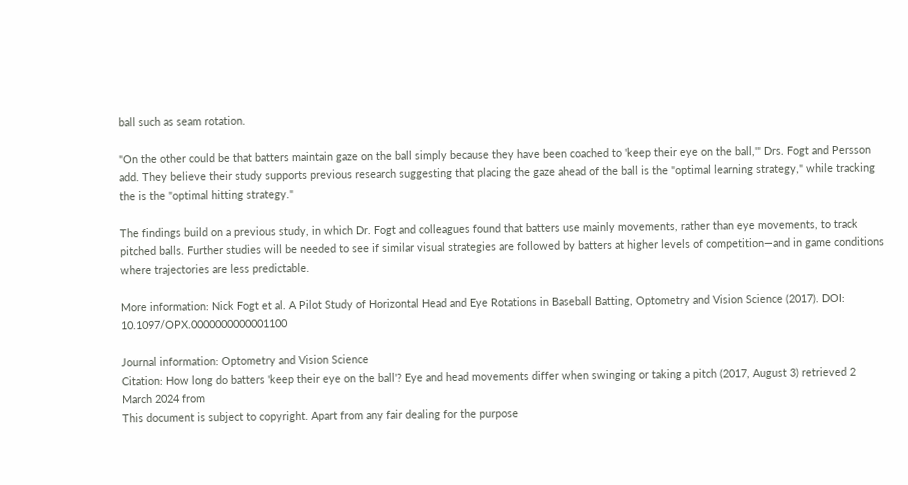ball such as seam rotation.

"On the other could be that batters maintain gaze on the ball simply because they have been coached to 'keep their eye on the ball,'" Drs. Fogt and Persson add. They believe their study supports previous research suggesting that placing the gaze ahead of the ball is the "optimal learning strategy," while tracking the is the "optimal hitting strategy."

The findings build on a previous study, in which Dr. Fogt and colleagues found that batters use mainly movements, rather than eye movements, to track pitched balls. Further studies will be needed to see if similar visual strategies are followed by batters at higher levels of competition—and in game conditions where trajectories are less predictable.

More information: Nick Fogt et al. A Pilot Study of Horizontal Head and Eye Rotations in Baseball Batting, Optometry and Vision Science (2017). DOI: 10.1097/OPX.0000000000001100

Journal information: Optometry and Vision Science
Citation: How long do batters 'keep their eye on the ball'? Eye and head movements differ when swinging or taking a pitch (2017, August 3) retrieved 2 March 2024 from
This document is subject to copyright. Apart from any fair dealing for the purpose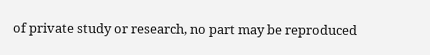of private study or research, no part may be reproduced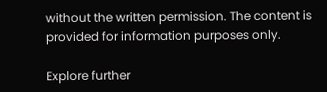without the written permission. The content is provided for information purposes only.

Explore further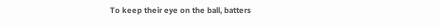To keep their eye on the ball, batters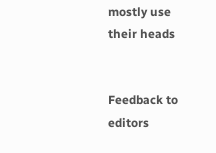mostly use their heads


Feedback to editors